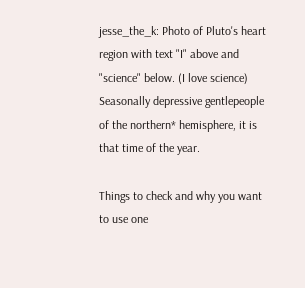jesse_the_k: Photo of Pluto's heart region with text "I" above and "science" below. (I love science)
Seasonally depressive gentlepeople of the northern* hemisphere, it is that time of the year.

Things to check and why you want to use one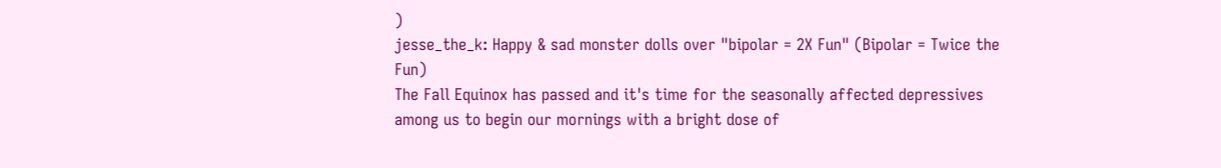)
jesse_the_k: Happy & sad monster dolls over "bipolar = 2X Fun" (Bipolar = Twice the Fun)
The Fall Equinox has passed and it's time for the seasonally affected depressives among us to begin our mornings with a bright dose of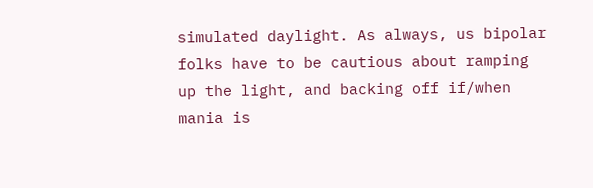simulated daylight. As always, us bipolar folks have to be cautious about ramping up the light, and backing off if/when mania is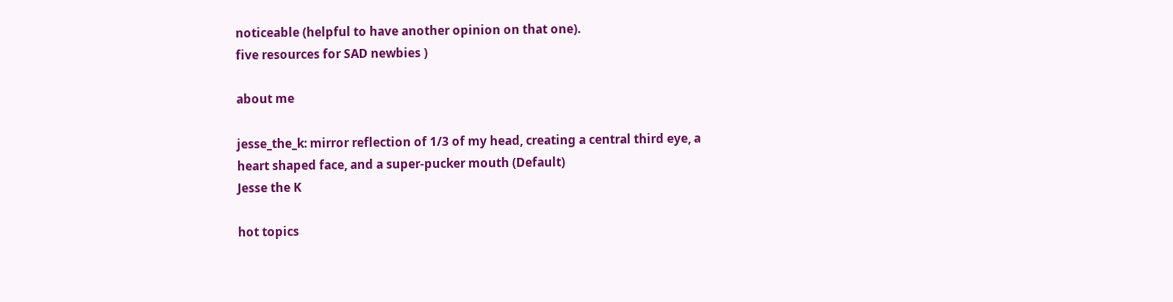noticeable (helpful to have another opinion on that one).
five resources for SAD newbies )

about me

jesse_the_k: mirror reflection of 1/3 of my head, creating a central third eye, a heart shaped face, and a super-pucker mouth (Default)
Jesse the K

hot topics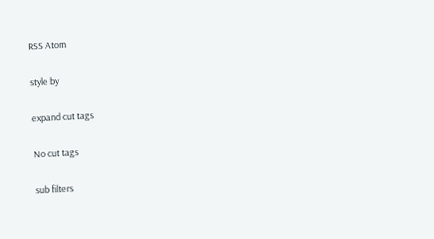RSS Atom

style by

expand cut tags

No cut tags

sub filters